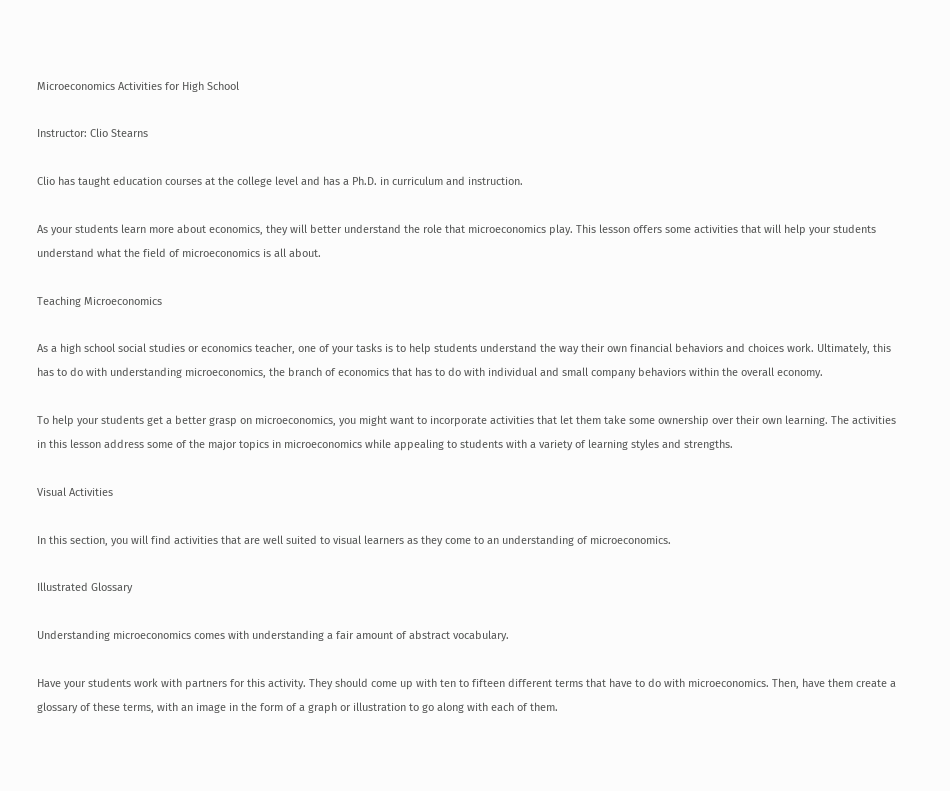Microeconomics Activities for High School

Instructor: Clio Stearns

Clio has taught education courses at the college level and has a Ph.D. in curriculum and instruction.

As your students learn more about economics, they will better understand the role that microeconomics play. This lesson offers some activities that will help your students understand what the field of microeconomics is all about.

Teaching Microeconomics

As a high school social studies or economics teacher, one of your tasks is to help students understand the way their own financial behaviors and choices work. Ultimately, this has to do with understanding microeconomics, the branch of economics that has to do with individual and small company behaviors within the overall economy.

To help your students get a better grasp on microeconomics, you might want to incorporate activities that let them take some ownership over their own learning. The activities in this lesson address some of the major topics in microeconomics while appealing to students with a variety of learning styles and strengths.

Visual Activities

In this section, you will find activities that are well suited to visual learners as they come to an understanding of microeconomics.

Illustrated Glossary

Understanding microeconomics comes with understanding a fair amount of abstract vocabulary.

Have your students work with partners for this activity. They should come up with ten to fifteen different terms that have to do with microeconomics. Then, have them create a glossary of these terms, with an image in the form of a graph or illustration to go along with each of them.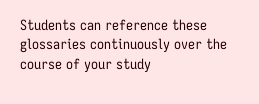Students can reference these glossaries continuously over the course of your study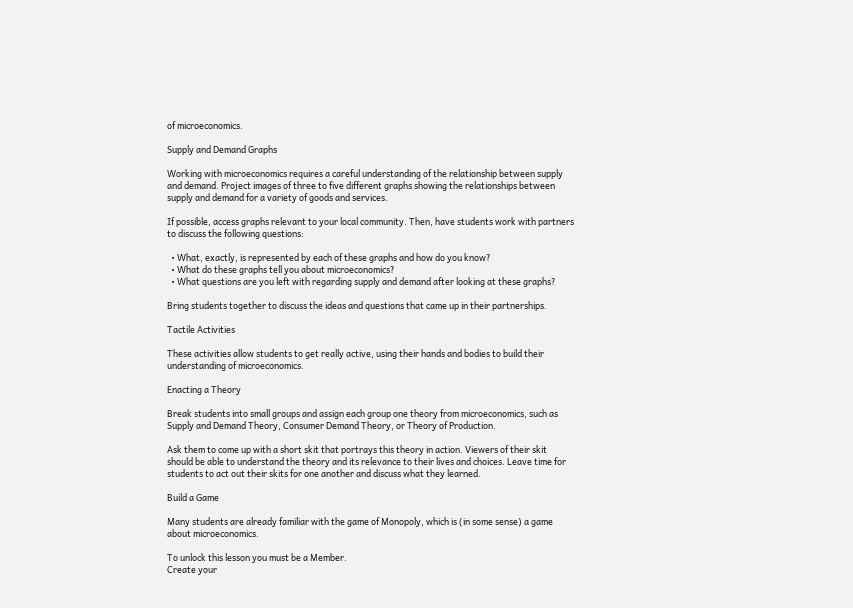of microeconomics.

Supply and Demand Graphs

Working with microeconomics requires a careful understanding of the relationship between supply and demand. Project images of three to five different graphs showing the relationships between supply and demand for a variety of goods and services.

If possible, access graphs relevant to your local community. Then, have students work with partners to discuss the following questions:

  • What, exactly, is represented by each of these graphs and how do you know?
  • What do these graphs tell you about microeconomics?
  • What questions are you left with regarding supply and demand after looking at these graphs?

Bring students together to discuss the ideas and questions that came up in their partnerships.

Tactile Activities

These activities allow students to get really active, using their hands and bodies to build their understanding of microeconomics.

Enacting a Theory

Break students into small groups and assign each group one theory from microeconomics, such as Supply and Demand Theory, Consumer Demand Theory, or Theory of Production.

Ask them to come up with a short skit that portrays this theory in action. Viewers of their skit should be able to understand the theory and its relevance to their lives and choices. Leave time for students to act out their skits for one another and discuss what they learned.

Build a Game

Many students are already familiar with the game of Monopoly, which is (in some sense) a game about microeconomics.

To unlock this lesson you must be a Member.
Create your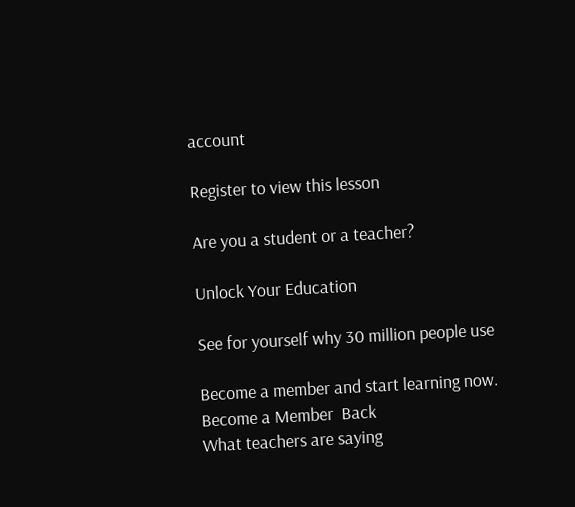account

Register to view this lesson

Are you a student or a teacher?

Unlock Your Education

See for yourself why 30 million people use

Become a member and start learning now.
Become a Member  Back
What teachers are saying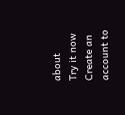about
Try it now
Create an account to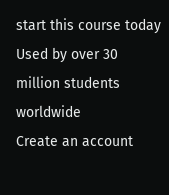start this course today
Used by over 30 million students worldwide
Create an account